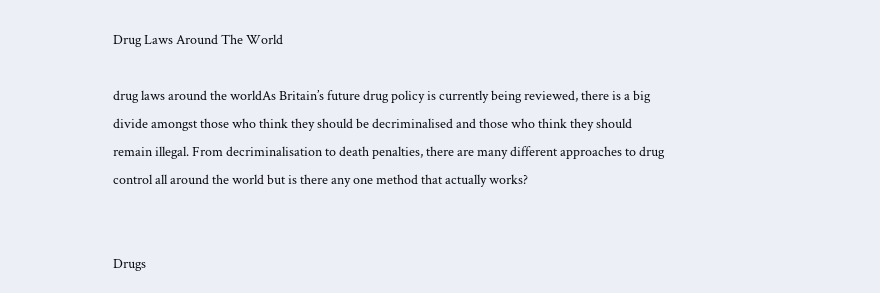Drug Laws Around The World

drug laws around the worldAs Britain’s future drug policy is currently being reviewed, there is a big divide amongst those who think they should be decriminalised and those who think they should remain illegal. From decriminalisation to death penalties, there are many different approaches to drug control all around the world but is there any one method that actually works?


Drugs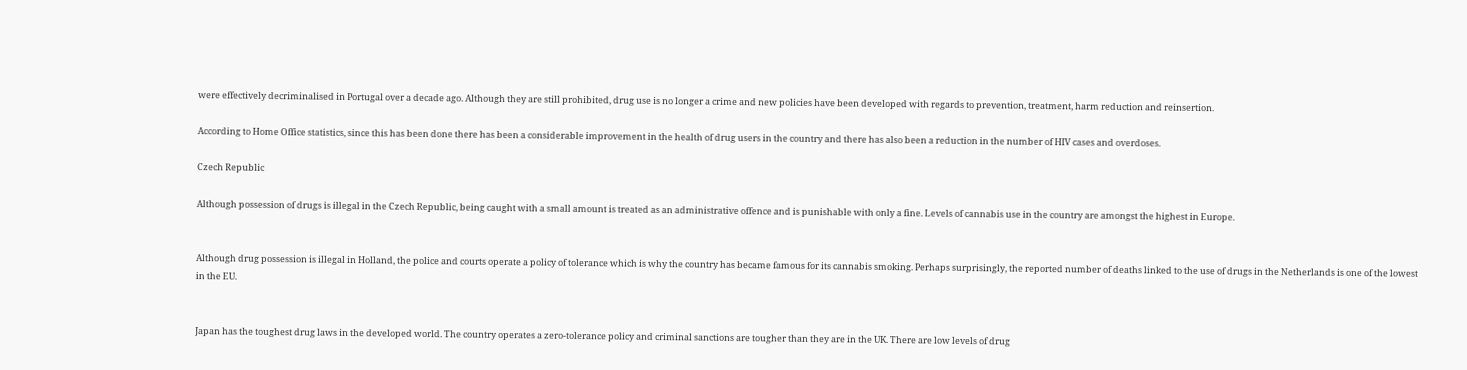were effectively decriminalised in Portugal over a decade ago. Although they are still prohibited, drug use is no longer a crime and new policies have been developed with regards to prevention, treatment, harm reduction and reinsertion.

According to Home Office statistics, since this has been done there has been a considerable improvement in the health of drug users in the country and there has also been a reduction in the number of HIV cases and overdoses.

Czech Republic

Although possession of drugs is illegal in the Czech Republic, being caught with a small amount is treated as an administrative offence and is punishable with only a fine. Levels of cannabis use in the country are amongst the highest in Europe.


Although drug possession is illegal in Holland, the police and courts operate a policy of tolerance which is why the country has became famous for its cannabis smoking. Perhaps surprisingly, the reported number of deaths linked to the use of drugs in the Netherlands is one of the lowest in the EU.


Japan has the toughest drug laws in the developed world. The country operates a zero-tolerance policy and criminal sanctions are tougher than they are in the UK. There are low levels of drug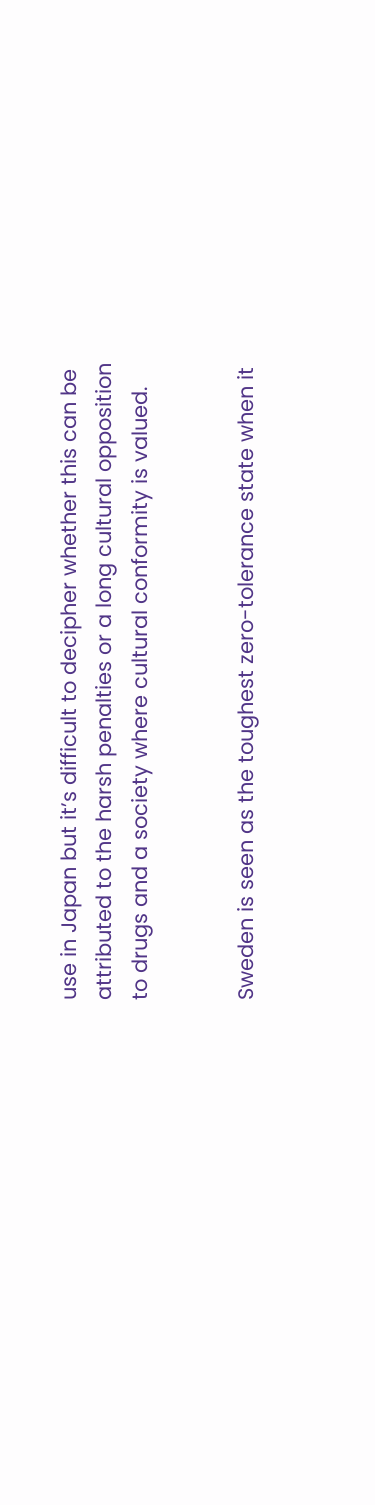use in Japan but it’s difficult to decipher whether this can be attributed to the harsh penalties or a long cultural opposition to drugs and a society where cultural conformity is valued.


Sweden is seen as the toughest zero-tolerance state when it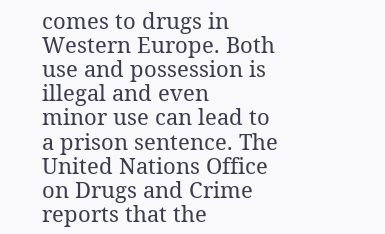comes to drugs in Western Europe. Both use and possession is illegal and even minor use can lead to a prison sentence. The United Nations Office on Drugs and Crime reports that the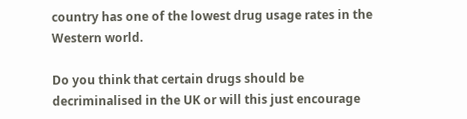country has one of the lowest drug usage rates in the Western world.

Do you think that certain drugs should be decriminalised in the UK or will this just encourage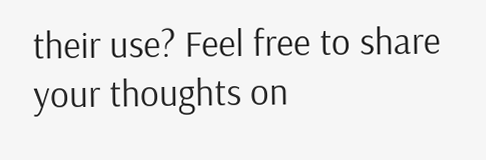their use? Feel free to share your thoughts on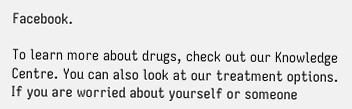Facebook.

To learn more about drugs, check out our Knowledge Centre. You can also look at our treatment options. If you are worried about yourself or someone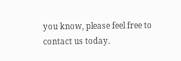you know, please feel free to contact us today.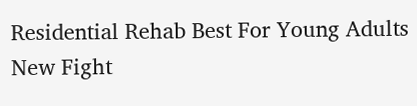Residential Rehab Best For Young Adults
New Fight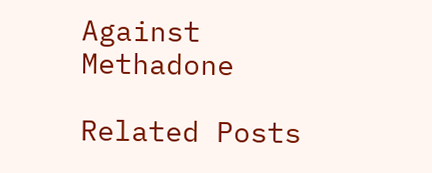Against Methadone

Related Posts